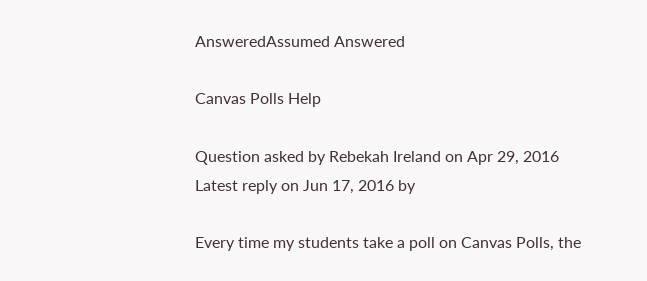AnsweredAssumed Answered

Canvas Polls Help

Question asked by Rebekah Ireland on Apr 29, 2016
Latest reply on Jun 17, 2016 by

Every time my students take a poll on Canvas Polls, the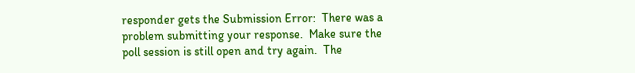responder gets the Submission Error:  There was a problem submitting your response.  Make sure the poll session is still open and try again.  The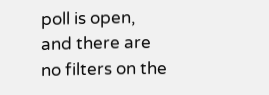poll is open, and there are no filters on the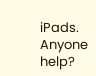iPads.  Anyone help?